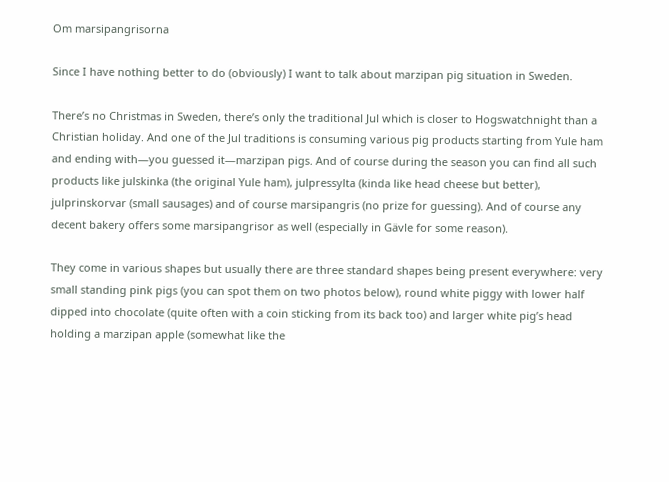Om marsipangrisorna

Since I have nothing better to do (obviously) I want to talk about marzipan pig situation in Sweden.

There’s no Christmas in Sweden, there’s only the traditional Jul which is closer to Hogswatchnight than a Christian holiday. And one of the Jul traditions is consuming various pig products starting from Yule ham and ending with—you guessed it—marzipan pigs. And of course during the season you can find all such products like julskinka (the original Yule ham), julpressylta (kinda like head cheese but better), julprinskorvar (small sausages) and of course marsipangris (no prize for guessing). And of course any decent bakery offers some marsipangrisor as well (especially in Gävle for some reason).

They come in various shapes but usually there are three standard shapes being present everywhere: very small standing pink pigs (you can spot them on two photos below), round white piggy with lower half dipped into chocolate (quite often with a coin sticking from its back too) and larger white pig’s head holding a marzipan apple (somewhat like the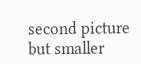second picture but smaller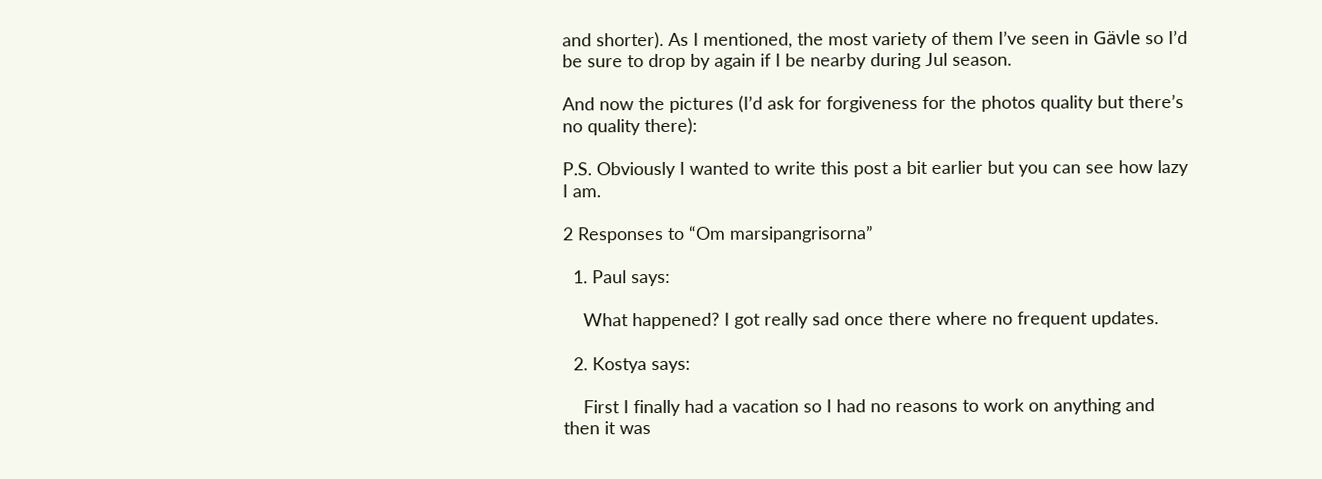and shorter). As I mentioned, the most variety of them I’ve seen in Gävle so I’d be sure to drop by again if I be nearby during Jul season.

And now the pictures (I’d ask for forgiveness for the photos quality but there’s no quality there):

P.S. Obviously I wanted to write this post a bit earlier but you can see how lazy I am.

2 Responses to “Om marsipangrisorna”

  1. Paul says:

    What happened? I got really sad once there where no frequent updates.

  2. Kostya says:

    First I finally had a vacation so I had no reasons to work on anything and then it was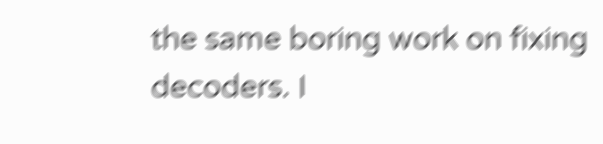the same boring work on fixing decoders. I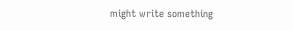might write something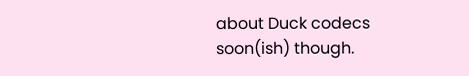about Duck codecs soon(ish) though.